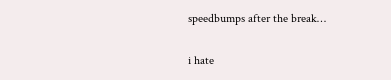speedbumps after the break…


i hate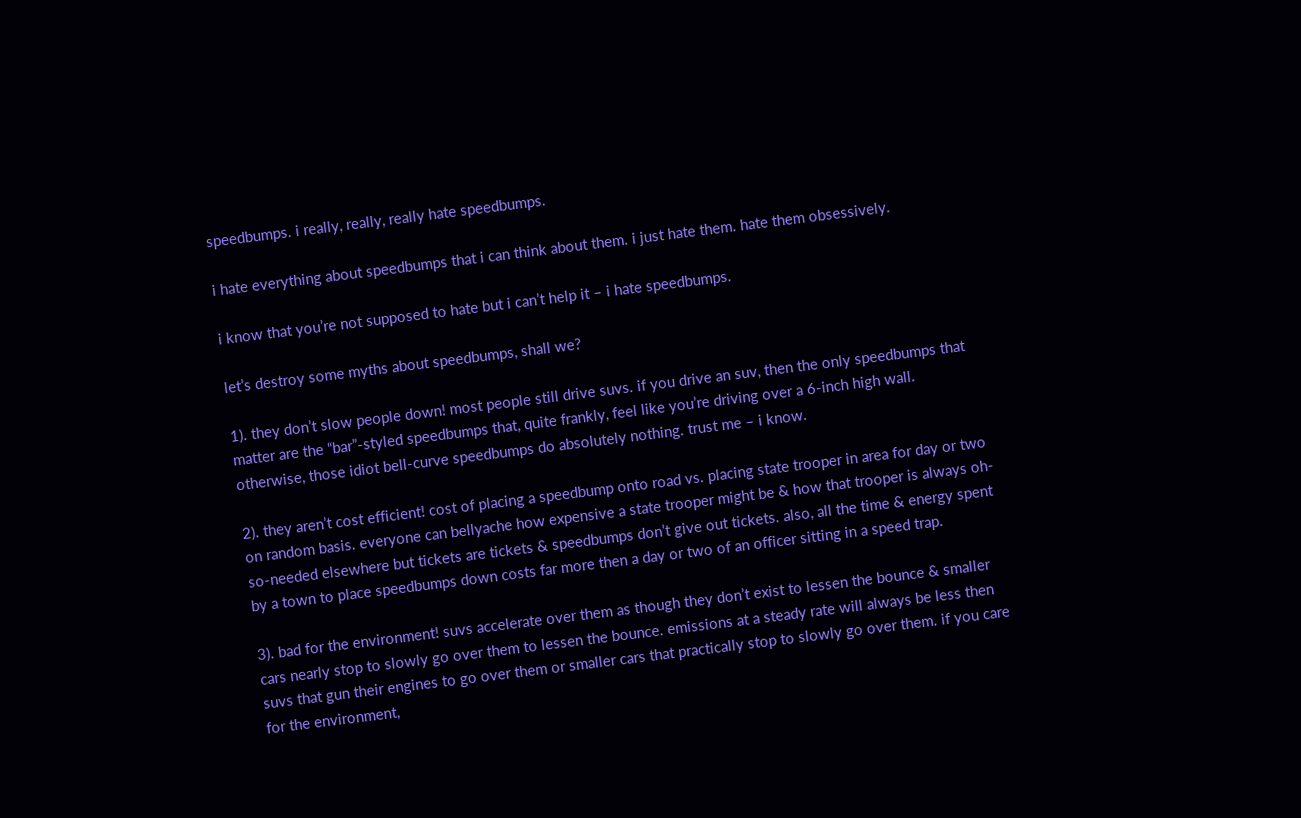speedbumps. i really, really, really hate speedbumps.

i hate everything about speedbumps that i can think about them. i just hate them. hate them obsessively.

i know that you’re not supposed to hate but i can’t help it – i hate speedbumps.

let’s destroy some myths about speedbumps, shall we?

1). they don’t slow people down! most people still drive suvs. if you drive an suv, then the only speedbumps that matter are the “bar”-styled speedbumps that, quite frankly, feel like you’re driving over a 6-inch high wall. otherwise, those idiot bell-curve speedbumps do absolutely nothing. trust me – i know.

2). they aren’t cost efficient! cost of placing a speedbump onto road vs. placing state trooper in area for day or two on random basis. everyone can bellyache how expensive a state trooper might be & how that trooper is always oh-so-needed elsewhere but tickets are tickets & speedbumps don’t give out tickets. also, all the time & energy spent by a town to place speedbumps down costs far more then a day or two of an officer sitting in a speed trap.

3). bad for the environment! suvs accelerate over them as though they don’t exist to lessen the bounce & smaller cars nearly stop to slowly go over them to lessen the bounce. emissions at a steady rate will always be less then suvs that gun their engines to go over them or smaller cars that practically stop to slowly go over them. if you care for the environment,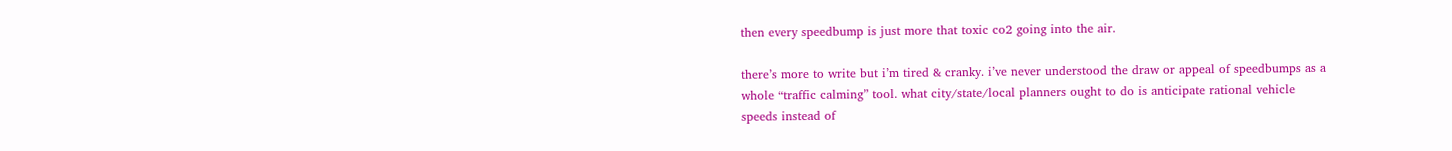then every speedbump is just more that toxic co2 going into the air.

there’s more to write but i’m tired & cranky. i’ve never understood the draw or appeal of speedbumps as a whole “traffic calming” tool. what city/state/local planners ought to do is anticipate rational vehicle speeds instead of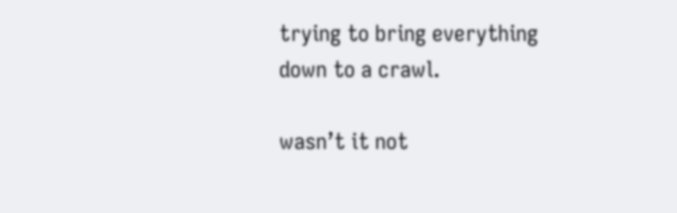trying to bring everything down to a crawl.

wasn’t it not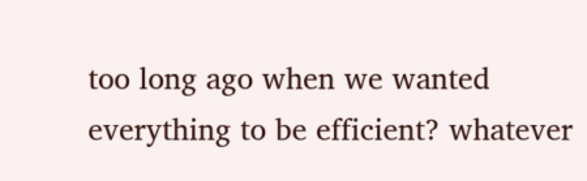too long ago when we wanted everything to be efficient? whatever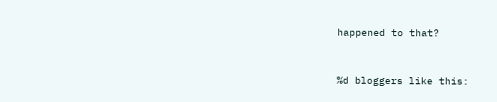happened to that?


%d bloggers like this: